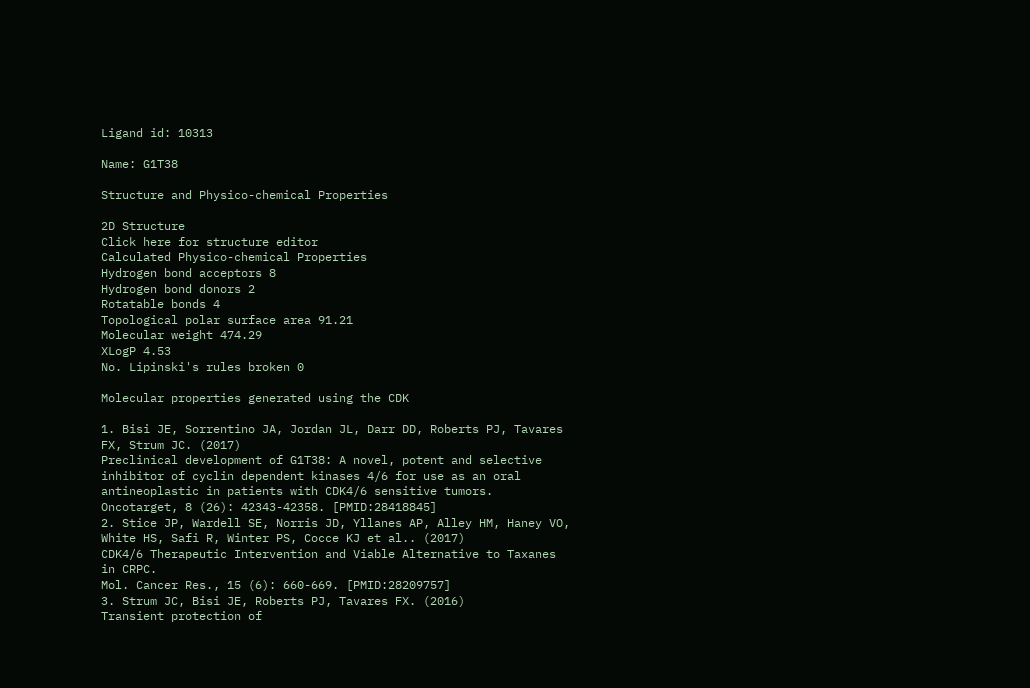Ligand id: 10313

Name: G1T38

Structure and Physico-chemical Properties

2D Structure
Click here for structure editor
Calculated Physico-chemical Properties
Hydrogen bond acceptors 8
Hydrogen bond donors 2
Rotatable bonds 4
Topological polar surface area 91.21
Molecular weight 474.29
XLogP 4.53
No. Lipinski's rules broken 0

Molecular properties generated using the CDK

1. Bisi JE, Sorrentino JA, Jordan JL, Darr DD, Roberts PJ, Tavares FX, Strum JC. (2017)
Preclinical development of G1T38: A novel, potent and selective inhibitor of cyclin dependent kinases 4/6 for use as an oral antineoplastic in patients with CDK4/6 sensitive tumors.
Oncotarget, 8 (26): 42343-42358. [PMID:28418845]
2. Stice JP, Wardell SE, Norris JD, Yllanes AP, Alley HM, Haney VO, White HS, Safi R, Winter PS, Cocce KJ et al.. (2017)
CDK4/6 Therapeutic Intervention and Viable Alternative to Taxanes in CRPC.
Mol. Cancer Res., 15 (6): 660-669. [PMID:28209757]
3. Strum JC, Bisi JE, Roberts PJ, Tavares FX. (2016)
Transient protection of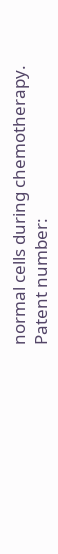normal cells during chemotherapy.
Patent number: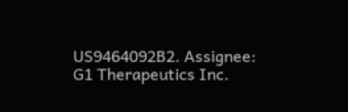US9464092B2. Assignee: G1 Therapeutics Inc.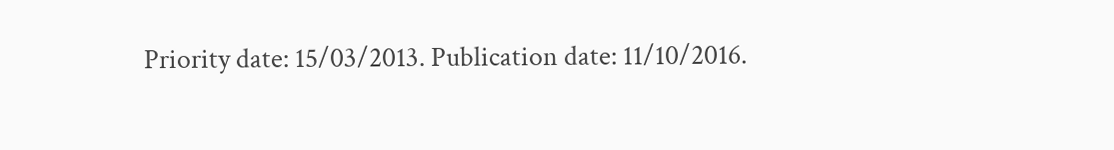Priority date: 15/03/2013. Publication date: 11/10/2016.